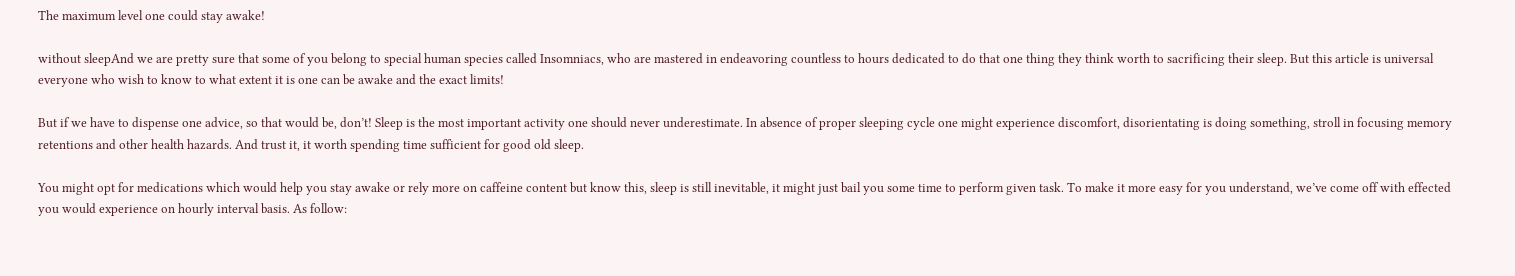The maximum level one could stay awake!

without sleepAnd we are pretty sure that some of you belong to special human species called Insomniacs, who are mastered in endeavoring countless to hours dedicated to do that one thing they think worth to sacrificing their sleep. But this article is universal everyone who wish to know to what extent it is one can be awake and the exact limits!

But if we have to dispense one advice, so that would be, don’t! Sleep is the most important activity one should never underestimate. In absence of proper sleeping cycle one might experience discomfort, disorientating is doing something, stroll in focusing memory retentions and other health hazards. And trust it, it worth spending time sufficient for good old sleep.

You might opt for medications which would help you stay awake or rely more on caffeine content but know this, sleep is still inevitable, it might just bail you some time to perform given task. To make it more easy for you understand, we’ve come off with effected you would experience on hourly interval basis. As follow: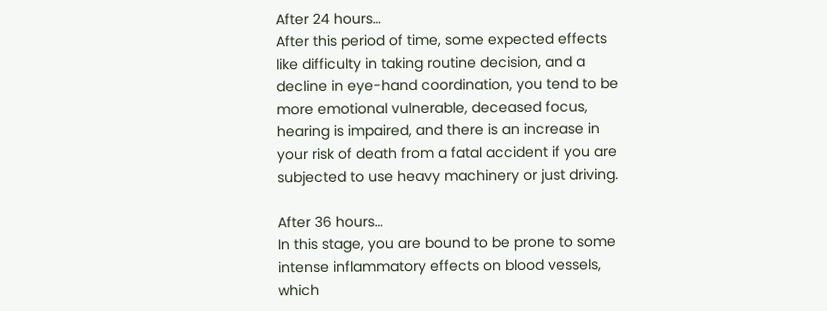After 24 hours…
After this period of time, some expected effects like difficulty in taking routine decision, and a decline in eye-hand coordination, you tend to be more emotional vulnerable, deceased focus, hearing is impaired, and there is an increase in your risk of death from a fatal accident if you are subjected to use heavy machinery or just driving.

After 36 hours…
In this stage, you are bound to be prone to some intense inflammatory effects on blood vessels, which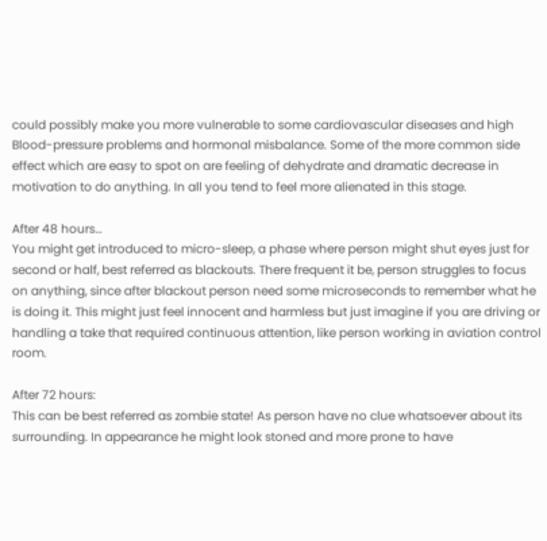could possibly make you more vulnerable to some cardiovascular diseases and high Blood-pressure problems and hormonal misbalance. Some of the more common side effect which are easy to spot on are feeling of dehydrate and dramatic decrease in motivation to do anything. In all you tend to feel more alienated in this stage.

After 48 hours…
You might get introduced to micro-sleep, a phase where person might shut eyes just for second or half, best referred as blackouts. There frequent it be, person struggles to focus on anything, since after blackout person need some microseconds to remember what he is doing it. This might just feel innocent and harmless but just imagine if you are driving or handling a take that required continuous attention, like person working in aviation control room.

After 72 hours:
This can be best referred as zombie state! As person have no clue whatsoever about its surrounding. In appearance he might look stoned and more prone to have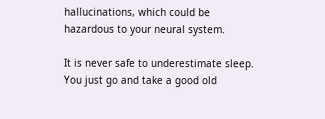hallucinations, which could be hazardous to your neural system.

It is never safe to underestimate sleep. You just go and take a good old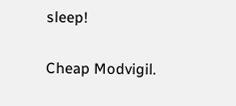sleep!

Cheap Modvigil.